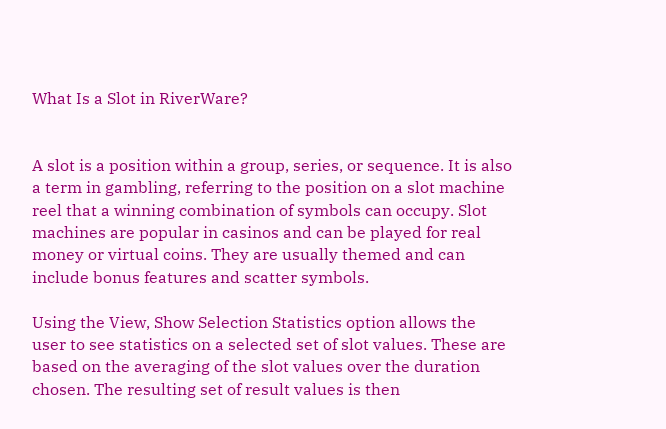What Is a Slot in RiverWare?


A slot is a position within a group, series, or sequence. It is also a term in gambling, referring to the position on a slot machine reel that a winning combination of symbols can occupy. Slot machines are popular in casinos and can be played for real money or virtual coins. They are usually themed and can include bonus features and scatter symbols.

Using the View, Show Selection Statistics option allows the user to see statistics on a selected set of slot values. These are based on the averaging of the slot values over the duration chosen. The resulting set of result values is then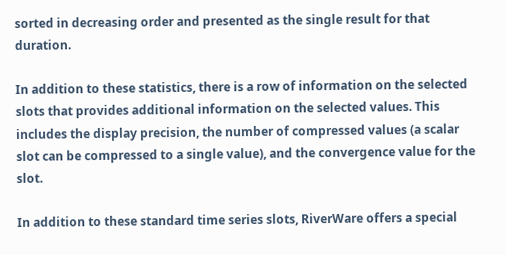sorted in decreasing order and presented as the single result for that duration.

In addition to these statistics, there is a row of information on the selected slots that provides additional information on the selected values. This includes the display precision, the number of compressed values (a scalar slot can be compressed to a single value), and the convergence value for the slot.

In addition to these standard time series slots, RiverWare offers a special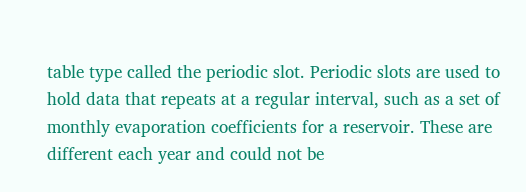table type called the periodic slot. Periodic slots are used to hold data that repeats at a regular interval, such as a set of monthly evaporation coefficients for a reservoir. These are different each year and could not be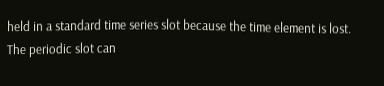held in a standard time series slot because the time element is lost. The periodic slot can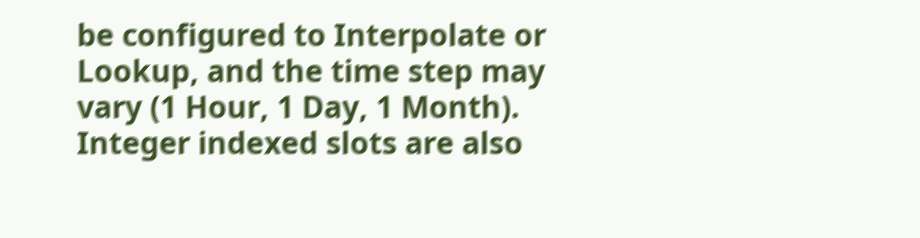be configured to Interpolate or Lookup, and the time step may vary (1 Hour, 1 Day, 1 Month). Integer indexed slots are also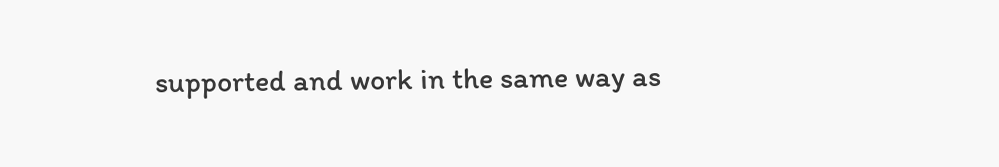supported and work in the same way as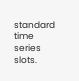standard time series slots.